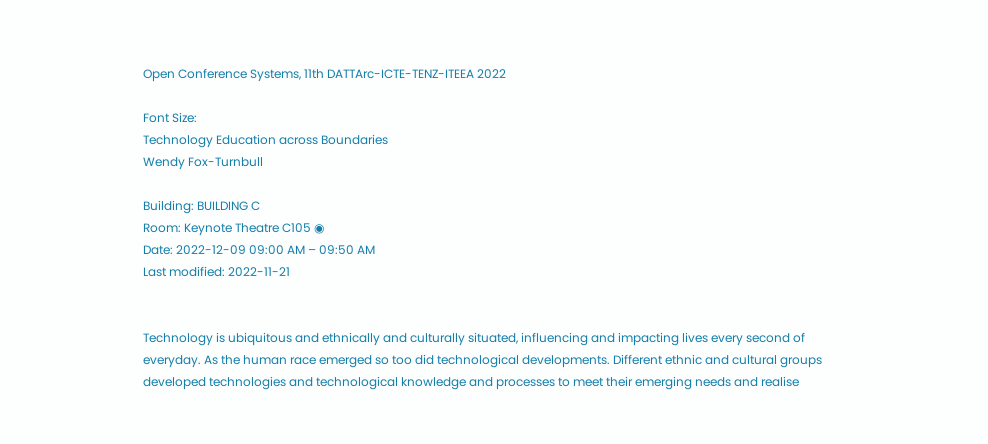Open Conference Systems, 11th DATTArc-ICTE-TENZ-ITEEA 2022

Font Size:
Technology Education across Boundaries
Wendy Fox-Turnbull

Building: BUILDING C
Room: Keynote Theatre C105 ◉
Date: 2022-12-09 09:00 AM – 09:50 AM
Last modified: 2022-11-21


Technology is ubiquitous and ethnically and culturally situated, influencing and impacting lives every second of everyday. As the human race emerged so too did technological developments. Different ethnic and cultural groups developed technologies and technological knowledge and processes to meet their emerging needs and realise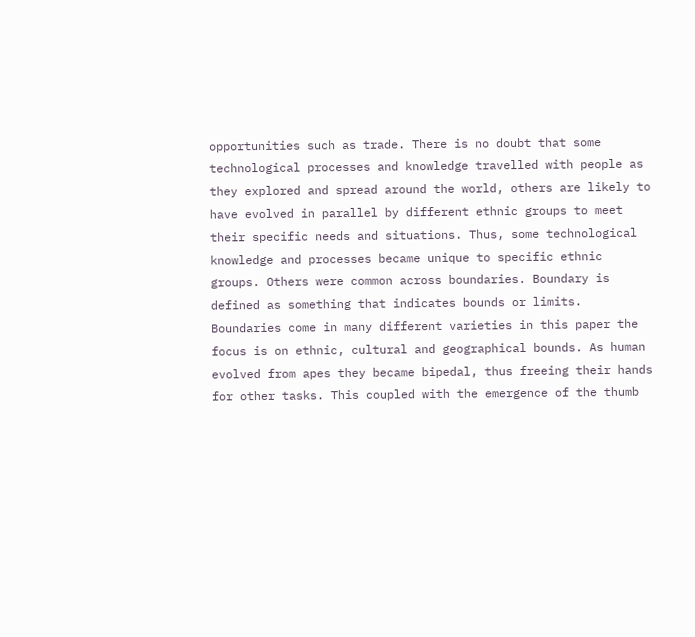opportunities such as trade. There is no doubt that some technological processes and knowledge travelled with people as they explored and spread around the world, others are likely to have evolved in parallel by different ethnic groups to meet their specific needs and situations. Thus, some technological knowledge and processes became unique to specific ethnic groups. Others were common across boundaries. Boundary is defined as something that indicates bounds or limits. Boundaries come in many different varieties in this paper the focus is on ethnic, cultural and geographical bounds. As human evolved from apes they became bipedal, thus freeing their hands for other tasks. This coupled with the emergence of the thumb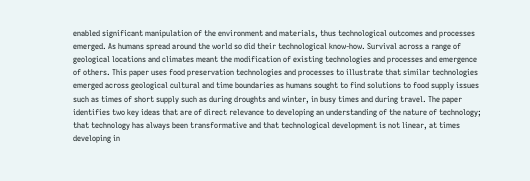enabled significant manipulation of the environment and materials, thus technological outcomes and processes emerged. As humans spread around the world so did their technological know-how. Survival across a range of geological locations and climates meant the modification of existing technologies and processes and emergence of others. This paper uses food preservation technologies and processes to illustrate that similar technologies emerged across geological cultural and time boundaries as humans sought to find solutions to food supply issues such as times of short supply such as during droughts and winter, in busy times and during travel. The paper identifies two key ideas that are of direct relevance to developing an understanding of the nature of technology; that technology has always been transformative and that technological development is not linear, at times developing in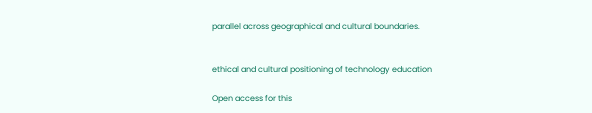parallel across geographical and cultural boundaries.


ethical and cultural positioning of technology education

Open access for this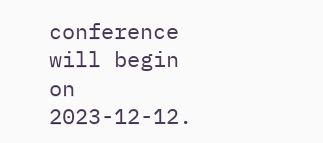conference will begin on 2023-12-12.